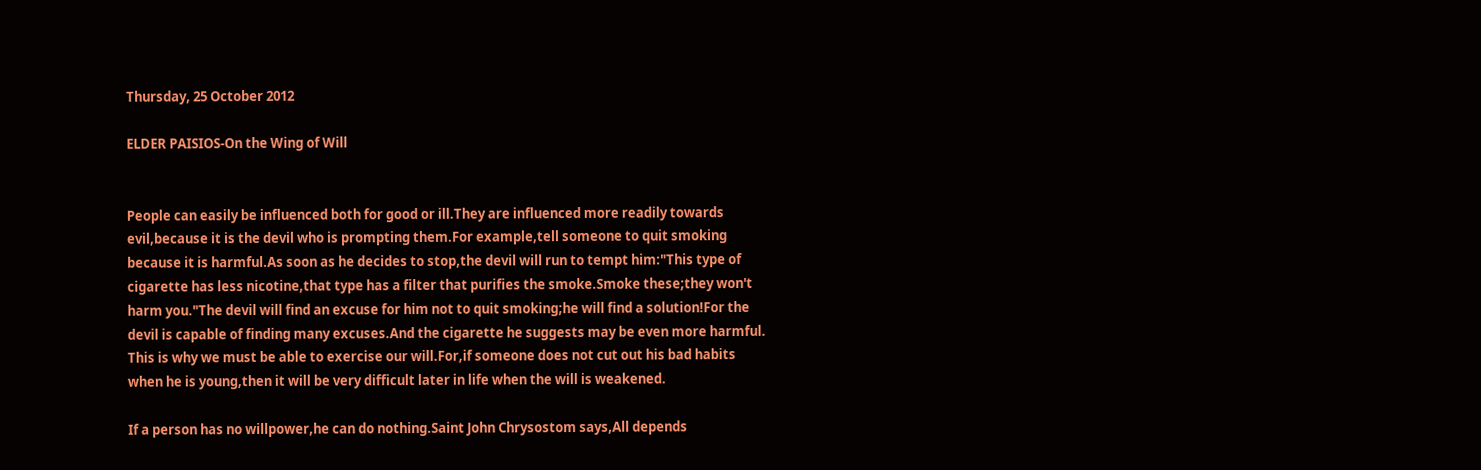Thursday, 25 October 2012

ELDER PAISIOS-On the Wing of Will


People can easily be influenced both for good or ill.They are influenced more readily towards evil,because it is the devil who is prompting them.For example,tell someone to quit smoking because it is harmful.As soon as he decides to stop,the devil will run to tempt him:"This type of cigarette has less nicotine,that type has a filter that purifies the smoke.Smoke these;they won't harm you."The devil will find an excuse for him not to quit smoking;he will find a solution!For the devil is capable of finding many excuses.And the cigarette he suggests may be even more harmful.
This is why we must be able to exercise our will.For,if someone does not cut out his bad habits when he is young,then it will be very difficult later in life when the will is weakened.

If a person has no willpower,he can do nothing.Saint John Chrysostom says,All depends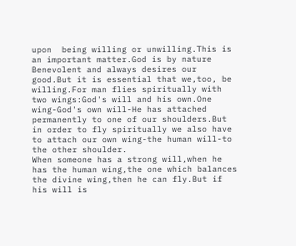upon  being willing or unwilling.This is an important matter.God is by nature Benevolent and always desires our good.But it is essential that we,too, be willing.For man flies spiritually with two wings:God's will and his own.One wing-God's own will-He has attached permanently to one of our shoulders.But in order to fly spiritually we also have to attach our own wing-the human will-to the other shoulder.
When someone has a strong will,when he has the human wing,the one which balances the divine wing,then he can fly.But if his will is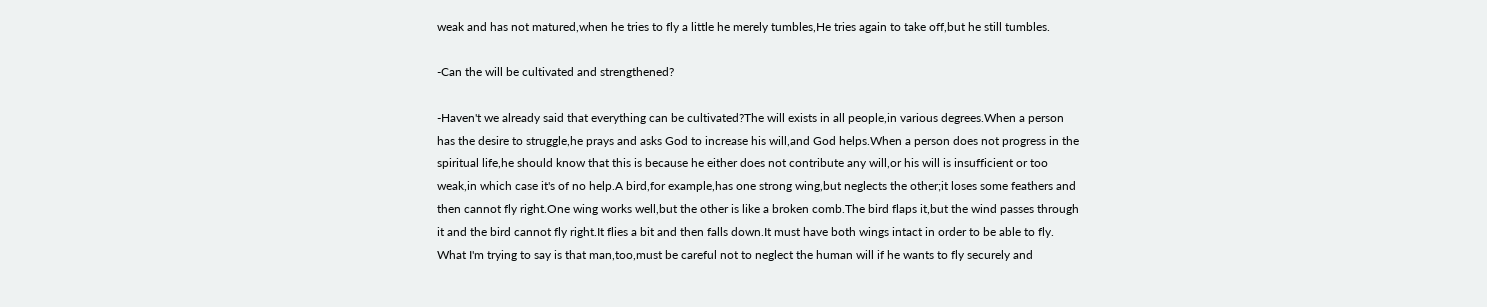weak and has not matured,when he tries to fly a little he merely tumbles,He tries again to take off,but he still tumbles.

-Can the will be cultivated and strengthened?

-Haven't we already said that everything can be cultivated?The will exists in all people,in various degrees.When a person has the desire to struggle,he prays and asks God to increase his will,and God helps.When a person does not progress in the spiritual life,he should know that this is because he either does not contribute any will,or his will is insufficient or too weak,in which case it's of no help.A bird,for example,has one strong wing,but neglects the other;it loses some feathers and then cannot fly right.One wing works well,but the other is like a broken comb.The bird flaps it,but the wind passes through it and the bird cannot fly right.It flies a bit and then falls down.It must have both wings intact in order to be able to fly.
What I'm trying to say is that man,too,must be careful not to neglect the human will if he wants to fly securely and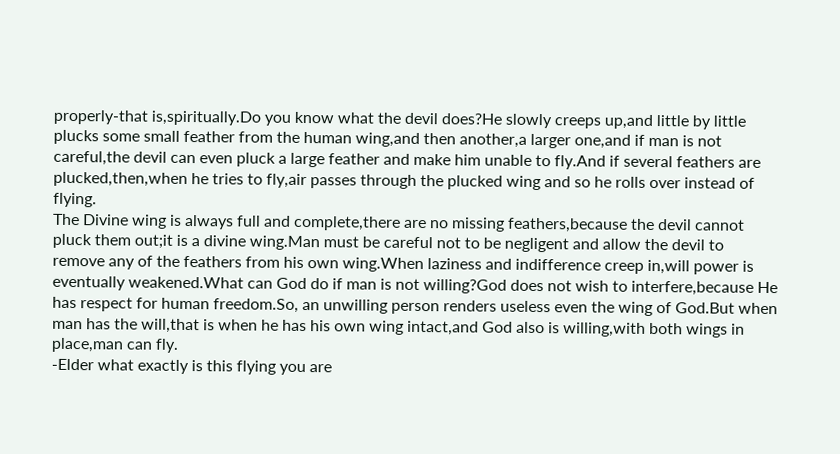properly-that is,spiritually.Do you know what the devil does?He slowly creeps up,and little by little plucks some small feather from the human wing,and then another,a larger one,and if man is not careful,the devil can even pluck a large feather and make him unable to fly.And if several feathers are plucked,then,when he tries to fly,air passes through the plucked wing and so he rolls over instead of flying.
The Divine wing is always full and complete,there are no missing feathers,because the devil cannot pluck them out;it is a divine wing.Man must be careful not to be negligent and allow the devil to remove any of the feathers from his own wing.When laziness and indifference creep in,will power is eventually weakened.What can God do if man is not willing?God does not wish to interfere,because He has respect for human freedom.So, an unwilling person renders useless even the wing of God.But when man has the will,that is when he has his own wing intact,and God also is willing,with both wings in place,man can fly.
-Elder what exactly is this flying you are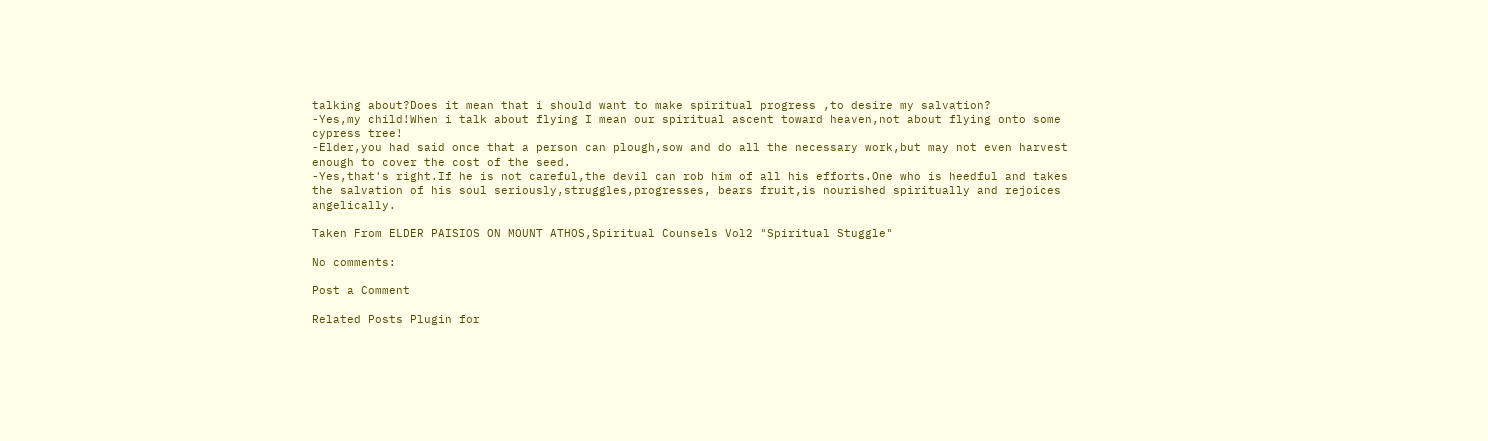talking about?Does it mean that i should want to make spiritual progress ,to desire my salvation?
-Yes,my child!When i talk about flying I mean our spiritual ascent toward heaven,not about flying onto some cypress tree!
-Elder,you had said once that a person can plough,sow and do all the necessary work,but may not even harvest enough to cover the cost of the seed.
-Yes,that's right.If he is not careful,the devil can rob him of all his efforts.One who is heedful and takes the salvation of his soul seriously,struggles,progresses, bears fruit,is nourished spiritually and rejoices angelically.

Taken From ELDER PAISIOS ON MOUNT ATHOS,Spiritual Counsels Vol2 "Spiritual Stuggle"

No comments:

Post a Comment

Related Posts Plugin for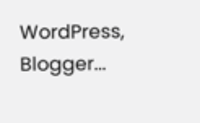WordPress, Blogger...